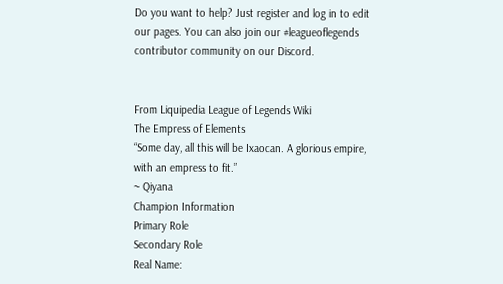Do you want to help? Just register and log in to edit our pages. You can also join our #leagueoflegends contributor community on our Discord.


From Liquipedia League of Legends Wiki
The Empress of Elements
“Some day, all this will be Ixaocan. A glorious empire, with an empress to fit.”
~ Qiyana
Champion Information
Primary Role
Secondary Role
Real Name: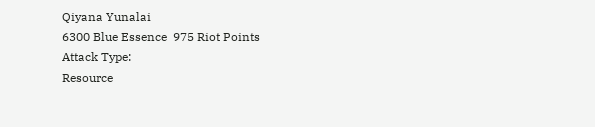Qiyana Yunalai
6300 Blue Essence  975 Riot Points
Attack Type:
Resource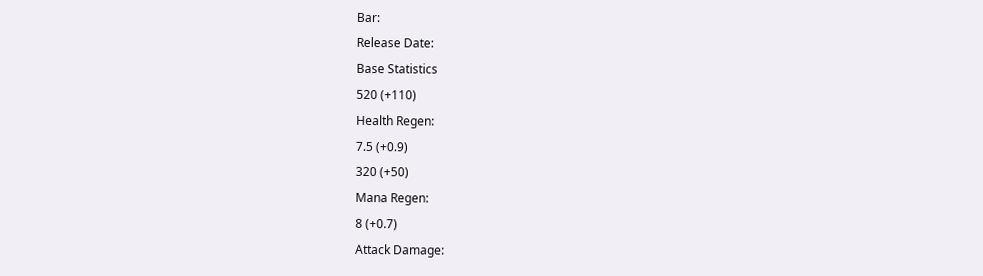Bar:
Release Date:
Base Statistics
520 (+110)
Health Regen:
7.5 (+0.9)
320 (+50)
Mana Regen:
8 (+0.7)
Attack Damage: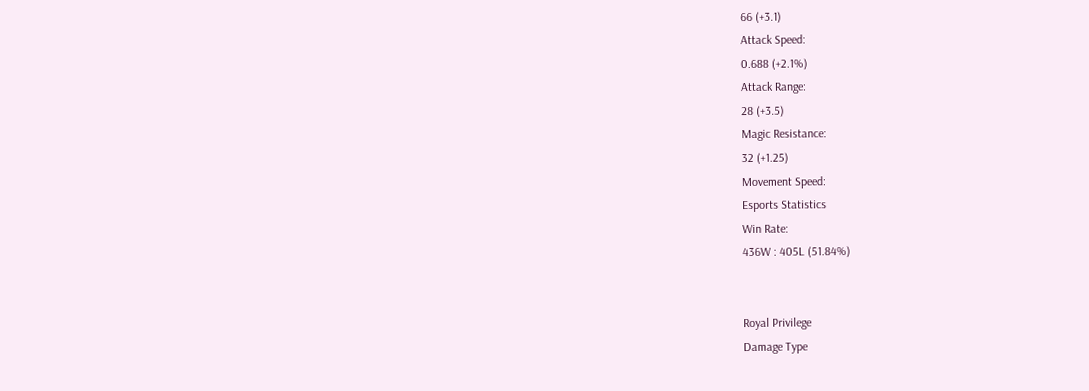66 (+3.1)
Attack Speed:
0.688 (+2.1%)
Attack Range:
28 (+3.5)
Magic Resistance:
32 (+1.25)
Movement Speed:
Esports Statistics
Win Rate:
436W : 405L (51.84%)


Royal Privilege
Damage Type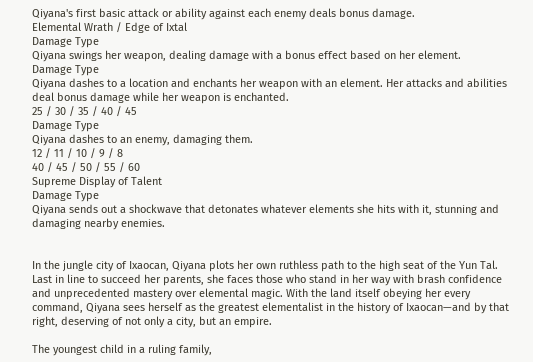Qiyana's first basic attack or ability against each enemy deals bonus damage.
Elemental Wrath / Edge of Ixtal
Damage Type
Qiyana swings her weapon, dealing damage with a bonus effect based on her element.
Damage Type
Qiyana dashes to a location and enchants her weapon with an element. Her attacks and abilities deal bonus damage while her weapon is enchanted.
25 / 30 / 35 / 40 / 45
Damage Type
Qiyana dashes to an enemy, damaging them.
12 / 11 / 10 / 9 / 8
40 / 45 / 50 / 55 / 60
Supreme Display of Talent
Damage Type
Qiyana sends out a shockwave that detonates whatever elements she hits with it, stunning and damaging nearby enemies.


In the jungle city of Ixaocan, Qiyana plots her own ruthless path to the high seat of the Yun Tal. Last in line to succeed her parents, she faces those who stand in her way with brash confidence and unprecedented mastery over elemental magic. With the land itself obeying her every command, Qiyana sees herself as the greatest elementalist in the history of Ixaocan—and by that right, deserving of not only a city, but an empire.

The youngest child in a ruling family,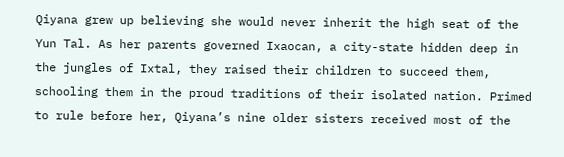Qiyana grew up believing she would never inherit the high seat of the Yun Tal. As her parents governed Ixaocan, a city-state hidden deep in the jungles of Ixtal, they raised their children to succeed them, schooling them in the proud traditions of their isolated nation. Primed to rule before her, Qiyana’s nine older sisters received most of the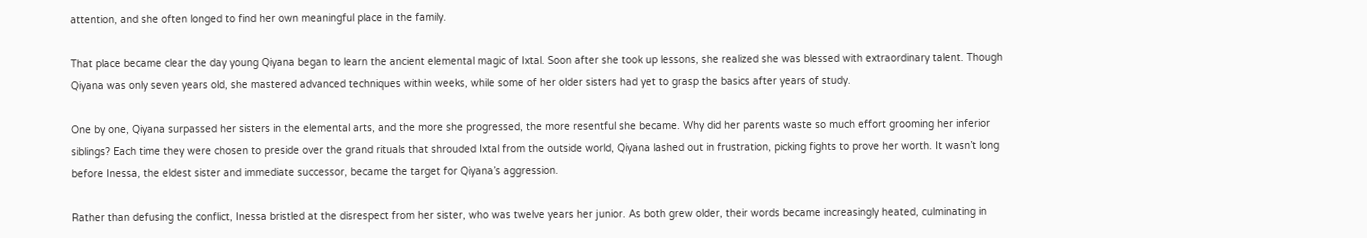attention, and she often longed to find her own meaningful place in the family.

That place became clear the day young Qiyana began to learn the ancient elemental magic of Ixtal. Soon after she took up lessons, she realized she was blessed with extraordinary talent. Though Qiyana was only seven years old, she mastered advanced techniques within weeks, while some of her older sisters had yet to grasp the basics after years of study.

One by one, Qiyana surpassed her sisters in the elemental arts, and the more she progressed, the more resentful she became. Why did her parents waste so much effort grooming her inferior siblings? Each time they were chosen to preside over the grand rituals that shrouded Ixtal from the outside world, Qiyana lashed out in frustration, picking fights to prove her worth. It wasn’t long before Inessa, the eldest sister and immediate successor, became the target for Qiyana’s aggression.

Rather than defusing the conflict, Inessa bristled at the disrespect from her sister, who was twelve years her junior. As both grew older, their words became increasingly heated, culminating in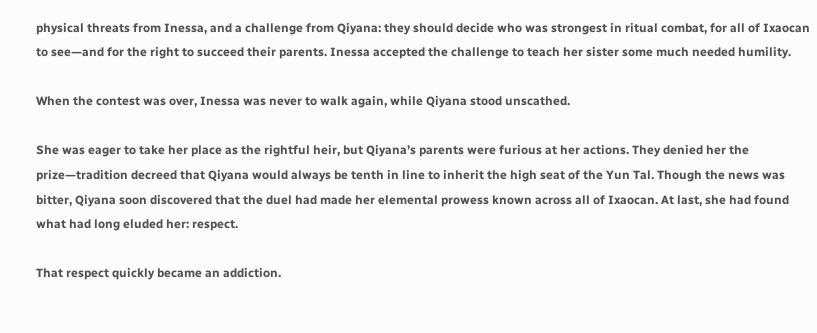physical threats from Inessa, and a challenge from Qiyana: they should decide who was strongest in ritual combat, for all of Ixaocan to see—and for the right to succeed their parents. Inessa accepted the challenge to teach her sister some much needed humility.

When the contest was over, Inessa was never to walk again, while Qiyana stood unscathed.

She was eager to take her place as the rightful heir, but Qiyana’s parents were furious at her actions. They denied her the prize—tradition decreed that Qiyana would always be tenth in line to inherit the high seat of the Yun Tal. Though the news was bitter, Qiyana soon discovered that the duel had made her elemental prowess known across all of Ixaocan. At last, she had found what had long eluded her: respect.

That respect quickly became an addiction.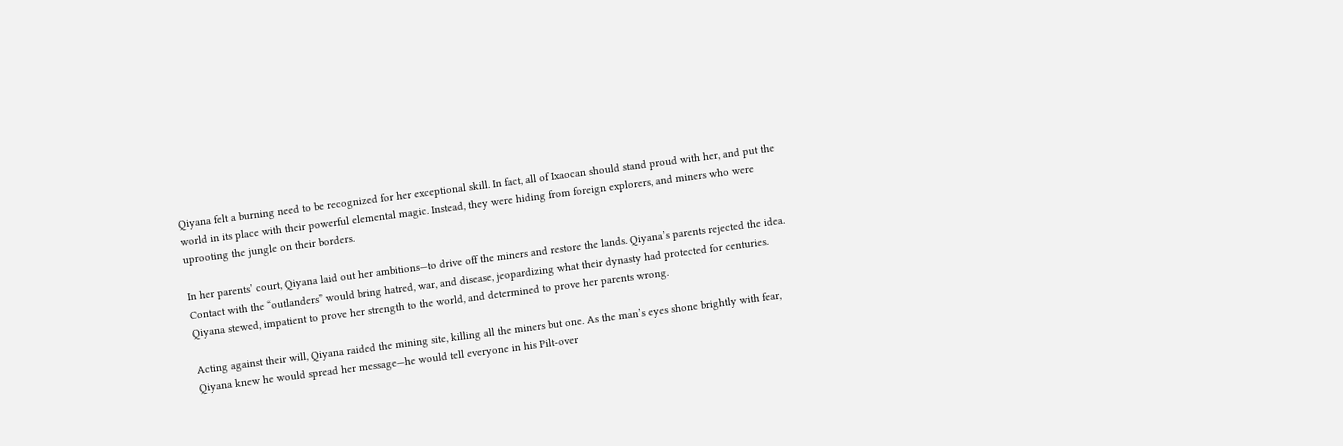Qiyana felt a burning need to be recognized for her exceptional skill. In fact, all of Ixaocan should stand proud with her, and put the world in its place with their powerful elemental magic. Instead, they were hiding from foreign explorers, and miners who were uprooting the jungle on their borders.

In her parents’ court, Qiyana laid out her ambitions—to drive off the miners and restore the lands. Qiyana’s parents rejected the idea. Contact with the “outlanders” would bring hatred, war, and disease, jeopardizing what their dynasty had protected for centuries. Qiyana stewed, impatient to prove her strength to the world, and determined to prove her parents wrong.

Acting against their will, Qiyana raided the mining site, killing all the miners but one. As the man’s eyes shone brightly with fear, Qiyana knew he would spread her message—he would tell everyone in his Pilt-over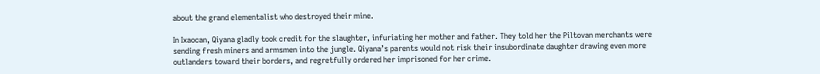about the grand elementalist who destroyed their mine.

In Ixaocan, Qiyana gladly took credit for the slaughter, infuriating her mother and father. They told her the Piltovan merchants were sending fresh miners and armsmen into the jungle. Qiyana’s parents would not risk their insubordinate daughter drawing even more outlanders toward their borders, and regretfully ordered her imprisoned for her crime.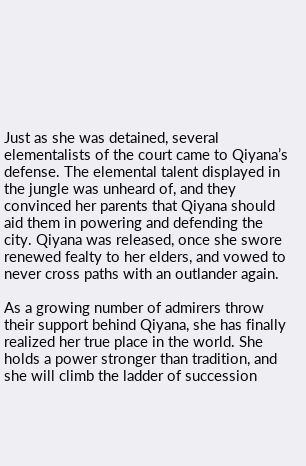Just as she was detained, several elementalists of the court came to Qiyana’s defense. The elemental talent displayed in the jungle was unheard of, and they convinced her parents that Qiyana should aid them in powering and defending the city. Qiyana was released, once she swore renewed fealty to her elders, and vowed to never cross paths with an outlander again.

As a growing number of admirers throw their support behind Qiyana, she has finally realized her true place in the world. She holds a power stronger than tradition, and she will climb the ladder of succession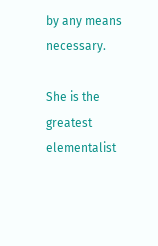by any means necessary.

She is the greatest elementalist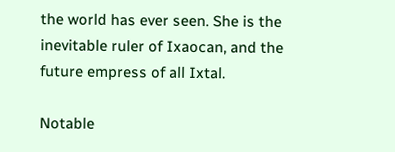the world has ever seen. She is the inevitable ruler of Ixaocan, and the future empress of all Ixtal.

Notable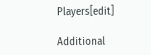Players[edit]

Additional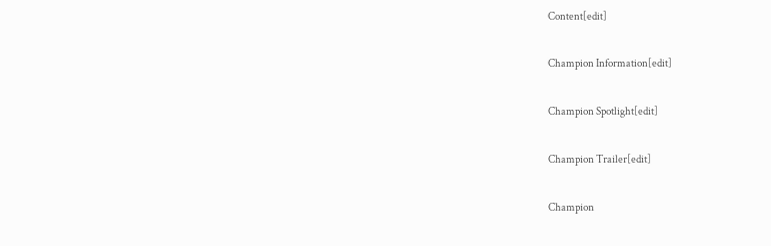Content[edit]

Champion Information[edit]

Champion Spotlight[edit]

Champion Trailer[edit]

Champion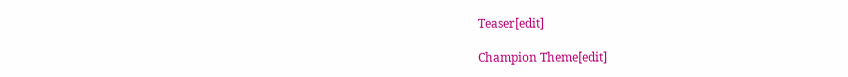Teaser[edit]

Champion Theme[edit]